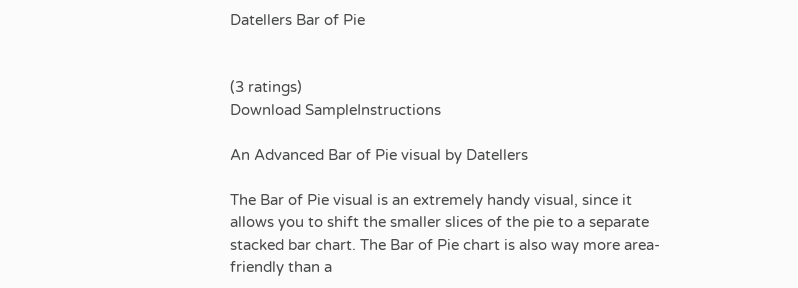Datellers Bar of Pie


(3 ratings)
Download SampleInstructions

An Advanced Bar of Pie visual by Datellers

The Bar of Pie visual is an extremely handy visual, since it allows you to shift the smaller slices of the pie to a separate stacked bar chart. The Bar of Pie chart is also way more area-friendly than a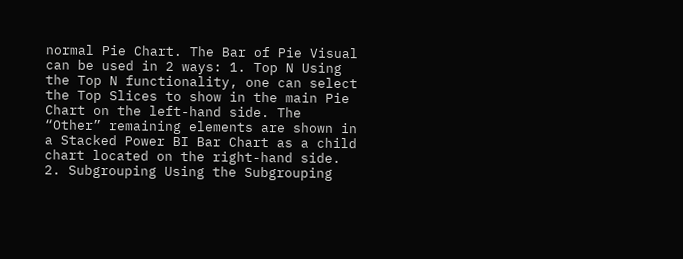normal Pie Chart. The Bar of Pie Visual can be used in 2 ways: 1. Top N Using the Top N functionality, one can select the Top Slices to show in the main Pie Chart on the left-hand side. The “Other” remaining elements are shown in a Stacked Power BI Bar Chart as a child chart located on the right-hand side. 2. Subgrouping Using the Subgrouping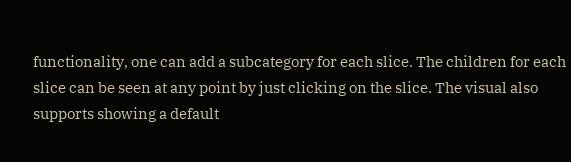functionality, one can add a subcategory for each slice. The children for each slice can be seen at any point by just clicking on the slice. The visual also supports showing a default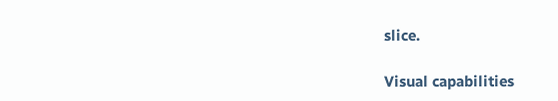slice.

Visual capabilities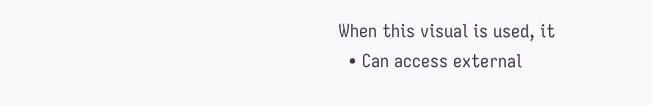When this visual is used, it
  • Can access external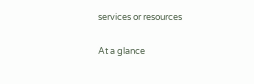services or resources

At a glance